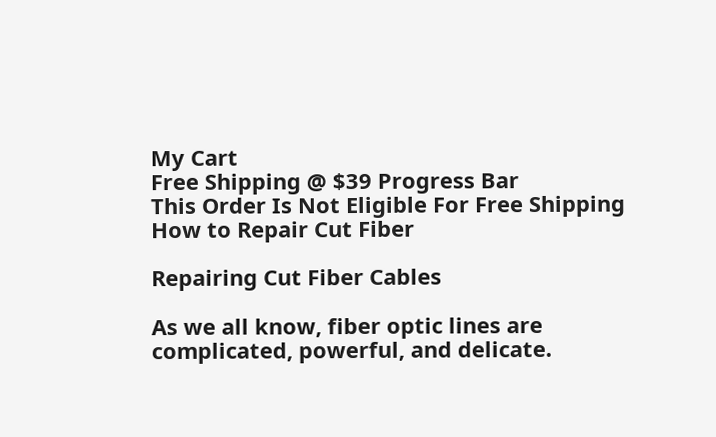My Cart
Free Shipping @ $39 Progress Bar
This Order Is Not Eligible For Free Shipping
How to Repair Cut Fiber

Repairing Cut Fiber Cables

As we all know, fiber optic lines are complicated, powerful, and delicate.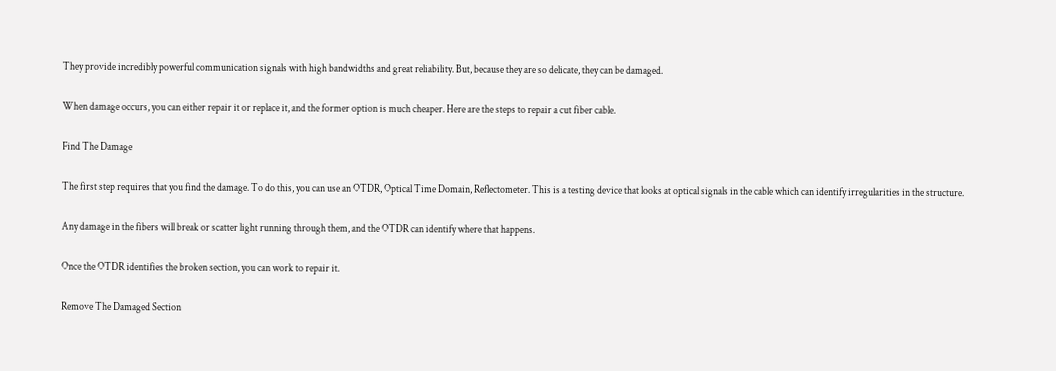They provide incredibly powerful communication signals with high bandwidths and great reliability. But, because they are so delicate, they can be damaged.

When damage occurs, you can either repair it or replace it, and the former option is much cheaper. Here are the steps to repair a cut fiber cable.

Find The Damage

The first step requires that you find the damage. To do this, you can use an OTDR, Optical Time Domain, Reflectometer. This is a testing device that looks at optical signals in the cable which can identify irregularities in the structure.

Any damage in the fibers will break or scatter light running through them, and the OTDR can identify where that happens.

Once the OTDR identifies the broken section, you can work to repair it.

Remove The Damaged Section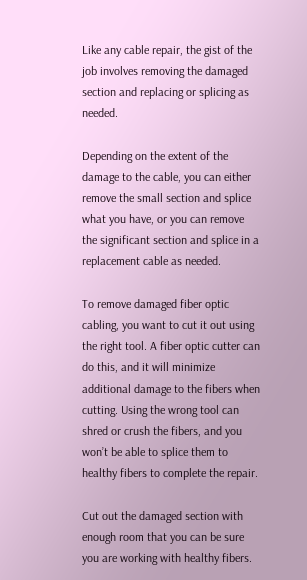Like any cable repair, the gist of the job involves removing the damaged section and replacing or splicing as needed.

Depending on the extent of the damage to the cable, you can either remove the small section and splice what you have, or you can remove the significant section and splice in a replacement cable as needed.

To remove damaged fiber optic cabling, you want to cut it out using the right tool. A fiber optic cutter can do this, and it will minimize additional damage to the fibers when cutting. Using the wrong tool can shred or crush the fibers, and you won’t be able to splice them to healthy fibers to complete the repair.

Cut out the damaged section with enough room that you can be sure you are working with healthy fibers.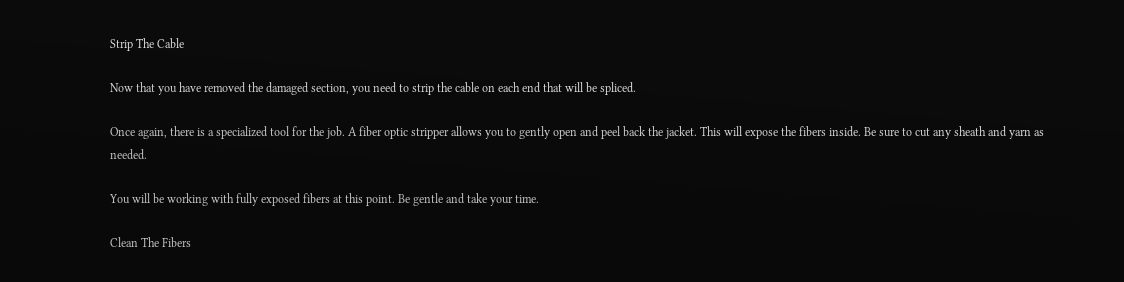Strip The Cable

Now that you have removed the damaged section, you need to strip the cable on each end that will be spliced.

Once again, there is a specialized tool for the job. A fiber optic stripper allows you to gently open and peel back the jacket. This will expose the fibers inside. Be sure to cut any sheath and yarn as needed.

You will be working with fully exposed fibers at this point. Be gentle and take your time.

Clean The Fibers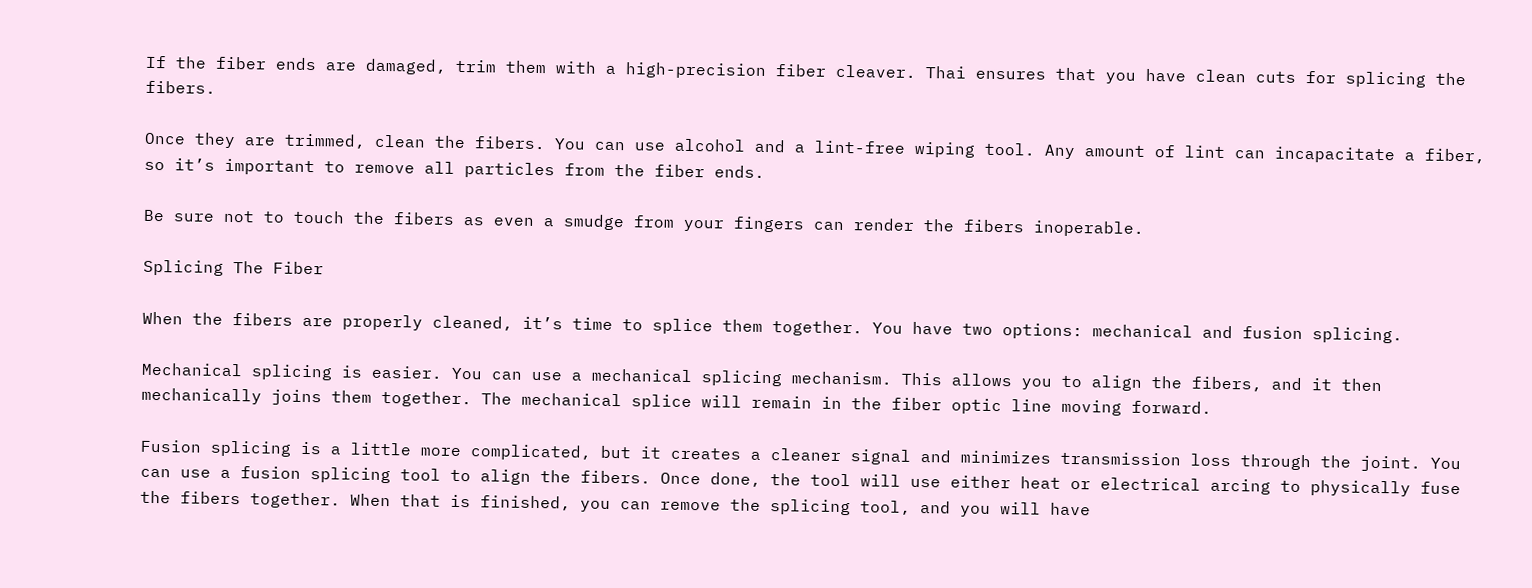If the fiber ends are damaged, trim them with a high-precision fiber cleaver. Thai ensures that you have clean cuts for splicing the fibers.

Once they are trimmed, clean the fibers. You can use alcohol and a lint-free wiping tool. Any amount of lint can incapacitate a fiber, so it’s important to remove all particles from the fiber ends.

Be sure not to touch the fibers as even a smudge from your fingers can render the fibers inoperable.

Splicing The Fiber

When the fibers are properly cleaned, it’s time to splice them together. You have two options: mechanical and fusion splicing.

Mechanical splicing is easier. You can use a mechanical splicing mechanism. This allows you to align the fibers, and it then mechanically joins them together. The mechanical splice will remain in the fiber optic line moving forward.

Fusion splicing is a little more complicated, but it creates a cleaner signal and minimizes transmission loss through the joint. You can use a fusion splicing tool to align the fibers. Once done, the tool will use either heat or electrical arcing to physically fuse the fibers together. When that is finished, you can remove the splicing tool, and you will have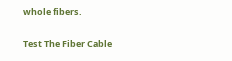whole fibers.

Test The Fiber Cable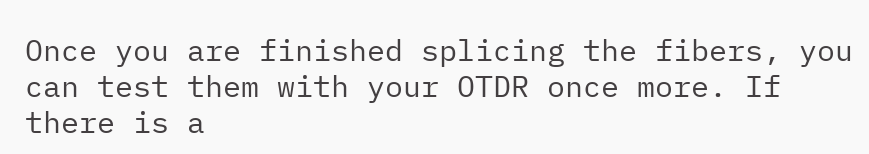Once you are finished splicing the fibers, you can test them with your OTDR once more. If there is a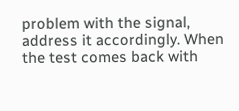problem with the signal, address it accordingly. When the test comes back with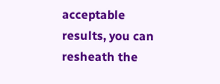acceptable results, you can resheath the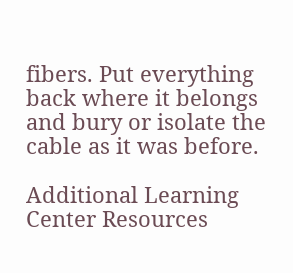fibers. Put everything back where it belongs and bury or isolate the cable as it was before.

Additional Learning Center Resources